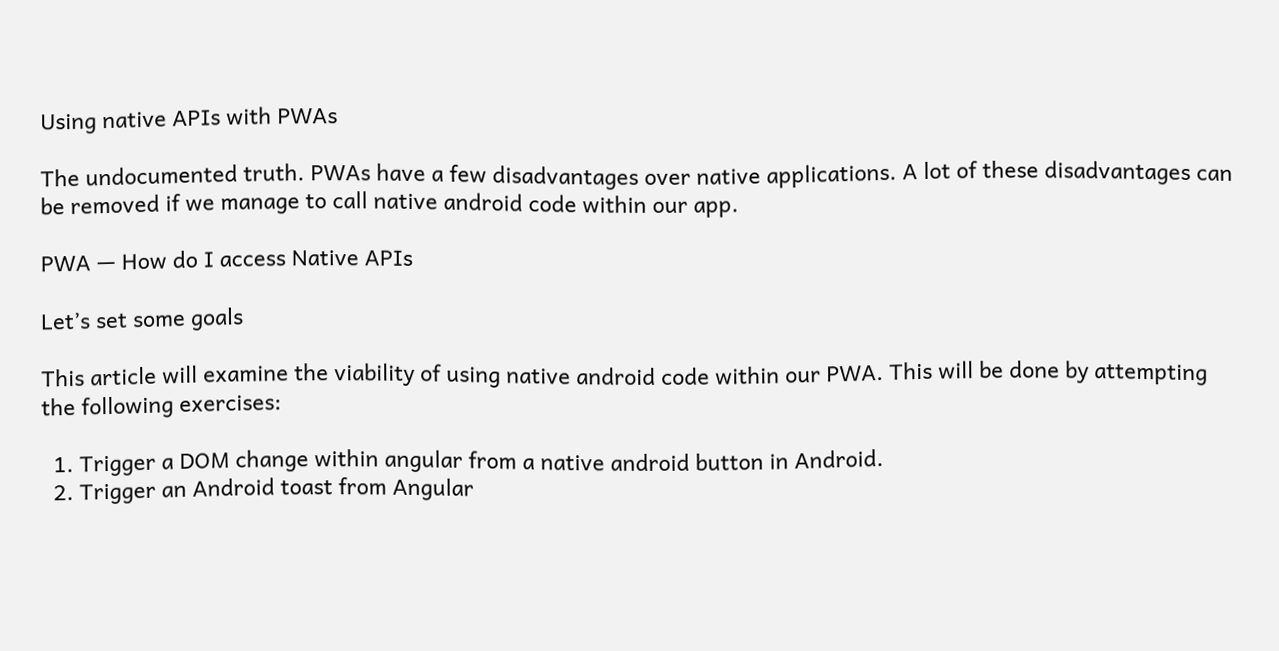Using native APIs with PWAs

The undocumented truth. PWAs have a few disadvantages over native applications. A lot of these disadvantages can be removed if we manage to call native android code within our app.

PWA — How do I access Native APIs

Let’s set some goals

This article will examine the viability of using native android code within our PWA. This will be done by attempting the following exercises:

  1. Trigger a DOM change within angular from a native android button in Android.
  2. Trigger an Android toast from Angular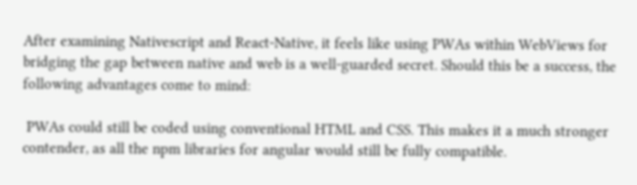After examining Nativescript and React-Native, it feels like using PWAs within WebViews for bridging the gap between native and web is a well-guarded secret. Should this be a success, the following advantages come to mind:

 PWAs could still be coded using conventional HTML and CSS. This makes it a much stronger contender, as all the npm libraries for angular would still be fully compatible.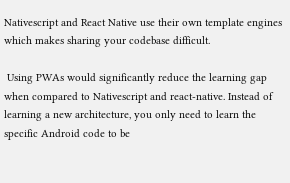Nativescript and React Native use their own template engines which makes sharing your codebase difficult.

 Using PWAs would significantly reduce the learning gap when compared to Nativescript and react-native. Instead of learning a new architecture, you only need to learn the specific Android code to be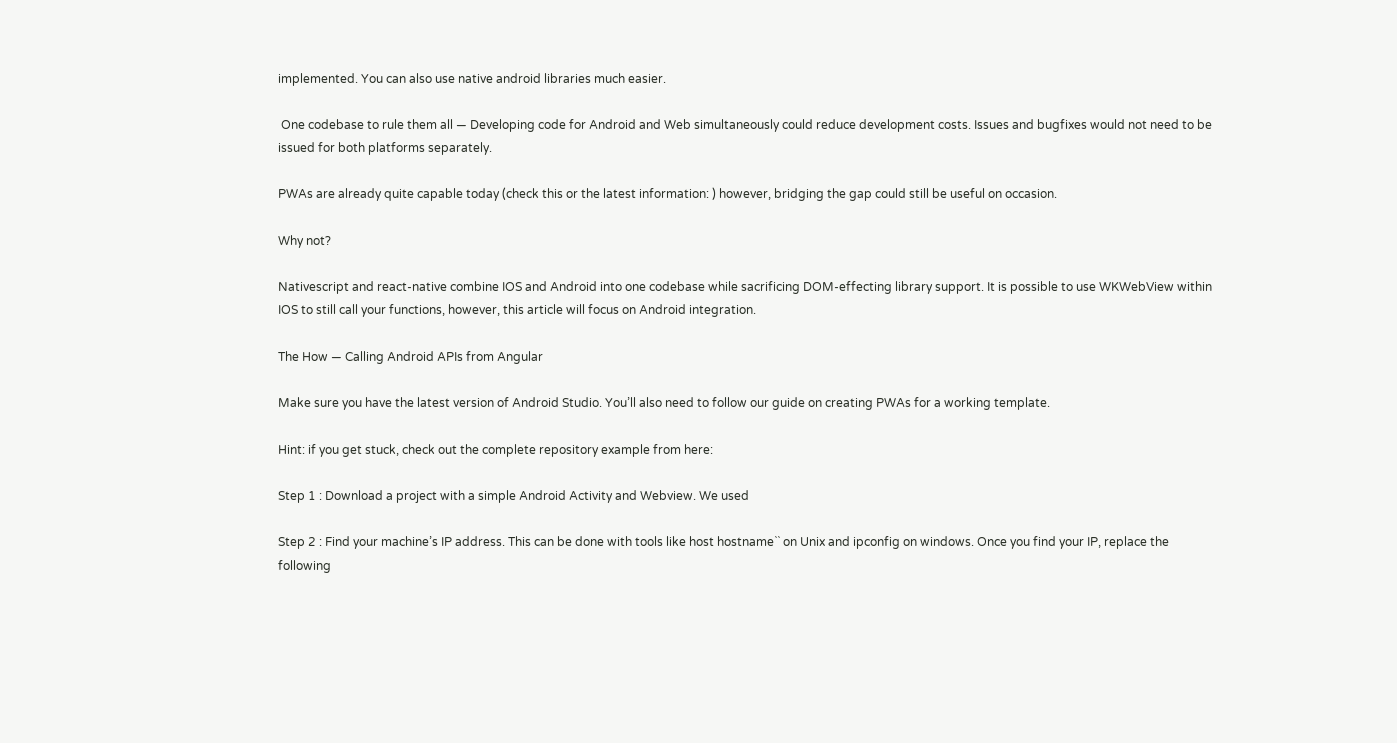implemented. You can also use native android libraries much easier.

 One codebase to rule them all — Developing code for Android and Web simultaneously could reduce development costs. Issues and bugfixes would not need to be issued for both platforms separately.

PWAs are already quite capable today (check this or the latest information: ) however, bridging the gap could still be useful on occasion.

Why not?

Nativescript and react-native combine IOS and Android into one codebase while sacrificing DOM-effecting library support. It is possible to use WKWebView within IOS to still call your functions, however, this article will focus on Android integration.

The How — Calling Android APIs from Angular

Make sure you have the latest version of Android Studio. You’ll also need to follow our guide on creating PWAs for a working template.

Hint: if you get stuck, check out the complete repository example from here:

Step 1 : Download a project with a simple Android Activity and Webview. We used

Step 2 : Find your machine’s IP address. This can be done with tools like host hostname`` on Unix and ipconfig on windows. Once you find your IP, replace the following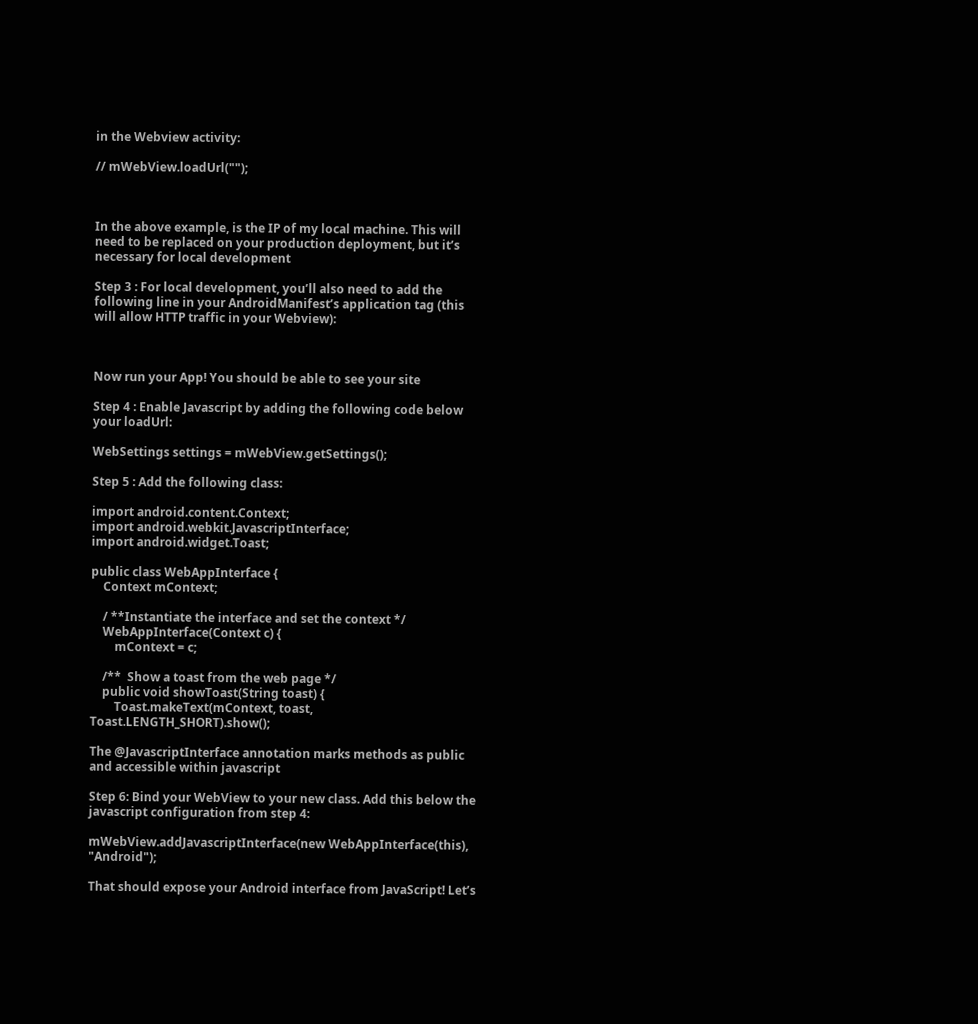in the Webview activity:

// mWebView.loadUrl("");



In the above example, is the IP of my local machine. This will need to be replaced on your production deployment, but it’s necessary for local development

Step 3 : For local development, you’ll also need to add the following line in your AndroidManifest’s application tag (this will allow HTTP traffic in your Webview):



Now run your App! You should be able to see your site

Step 4 : Enable Javascript by adding the following code below your loadUrl:

WebSettings settings = mWebView.getSettings();

Step 5 : Add the following class:

import android.content.Context;
import android.webkit.JavascriptInterface;
import android.widget.Toast;

public class WebAppInterface {
    Context mContext;

    / **Instantiate the interface and set the context */
    WebAppInterface(Context c) {
        mContext = c;

    /**  Show a toast from the web page */
    public void showToast(String toast) {
        Toast.makeText(mContext, toast, Toast.LENGTH_SHORT).show();

The @JavascriptInterface annotation marks methods as public and accessible within javascript

Step 6: Bind your WebView to your new class. Add this below the javascript configuration from step 4:

mWebView.addJavascriptInterface(new WebAppInterface(this), "Android");

That should expose your Android interface from JavaScript! Let’s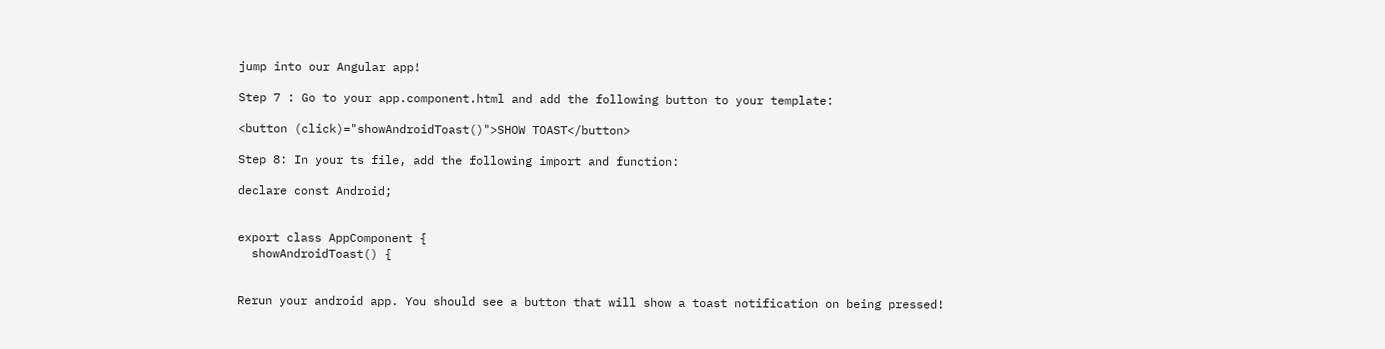jump into our Angular app!

Step 7 : Go to your app.component.html and add the following button to your template:

<button (click)="showAndroidToast()">SHOW TOAST</button>

Step 8: In your ts file, add the following import and function:

declare const Android;


export class AppComponent {
  showAndroidToast() {


Rerun your android app. You should see a button that will show a toast notification on being pressed!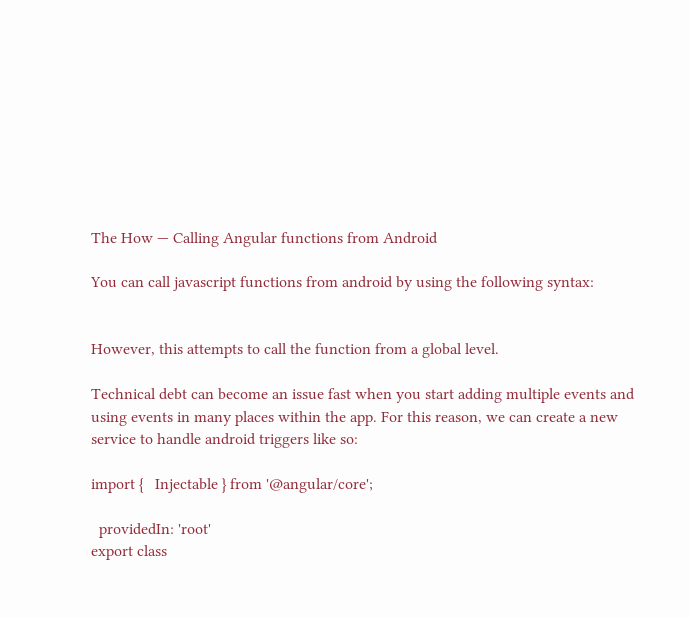The How — Calling Angular functions from Android

You can call javascript functions from android by using the following syntax:


However, this attempts to call the function from a global level.

Technical debt can become an issue fast when you start adding multiple events and using events in many places within the app. For this reason, we can create a new service to handle android triggers like so:

import {   Injectable } from '@angular/core';

  providedIn: 'root'
export class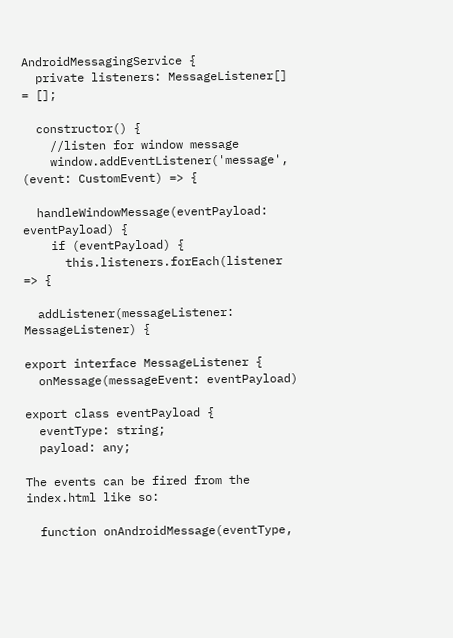AndroidMessagingService {
  private listeners: MessageListener[] = [];

  constructor() {
    //listen for window message
    window.addEventListener('message', (event: CustomEvent) => {

  handleWindowMessage(eventPayload: eventPayload) {
    if (eventPayload) {
      this.listeners.forEach(listener => {

  addListener(messageListener: MessageListener) {

export interface MessageListener {
  onMessage(messageEvent: eventPayload)

export class eventPayload {
  eventType: string;
  payload: any;

The events can be fired from the index.html like so:

  function onAndroidMessage(eventType,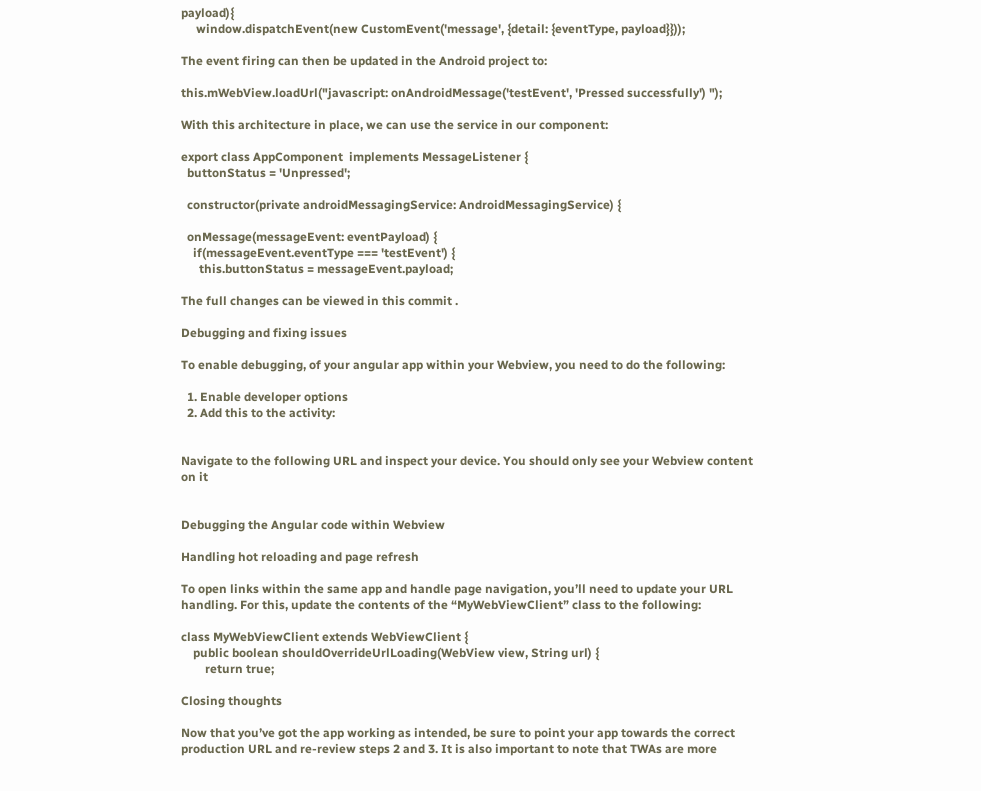payload){
     window.dispatchEvent(new CustomEvent('message', {detail: {eventType, payload}}));

The event firing can then be updated in the Android project to:

this.mWebView.loadUrl("javascript: onAndroidMessage('testEvent', 'Pressed successfully') ");

With this architecture in place, we can use the service in our component:

export class AppComponent  implements MessageListener {
  buttonStatus = 'Unpressed';

  constructor(private androidMessagingService: AndroidMessagingService) {

  onMessage(messageEvent: eventPayload) {
    if(messageEvent.eventType === 'testEvent') {
      this.buttonStatus = messageEvent.payload;

The full changes can be viewed in this commit .

Debugging and fixing issues

To enable debugging, of your angular app within your Webview, you need to do the following:

  1. Enable developer options
  2. Add this to the activity:


Navigate to the following URL and inspect your device. You should only see your Webview content on it


Debugging the Angular code within Webview

Handling hot reloading and page refresh

To open links within the same app and handle page navigation, you’ll need to update your URL handling. For this, update the contents of the “MyWebViewClient” class to the following:

class MyWebViewClient extends WebViewClient {
    public boolean shouldOverrideUrlLoading(WebView view, String url) {
        return true;

Closing thoughts

Now that you’ve got the app working as intended, be sure to point your app towards the correct production URL and re-review steps 2 and 3. It is also important to note that TWAs are more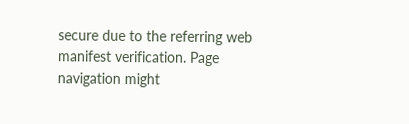secure due to the referring web manifest verification. Page navigation might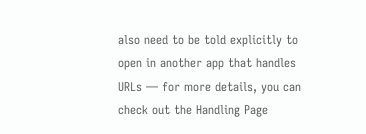also need to be told explicitly to open in another app that handles URLs — for more details, you can check out the Handling Page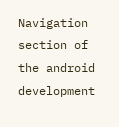Navigation section of the android development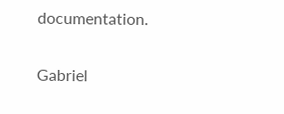documentation.


Gabriel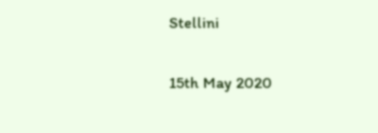Stellini

15th May 2020